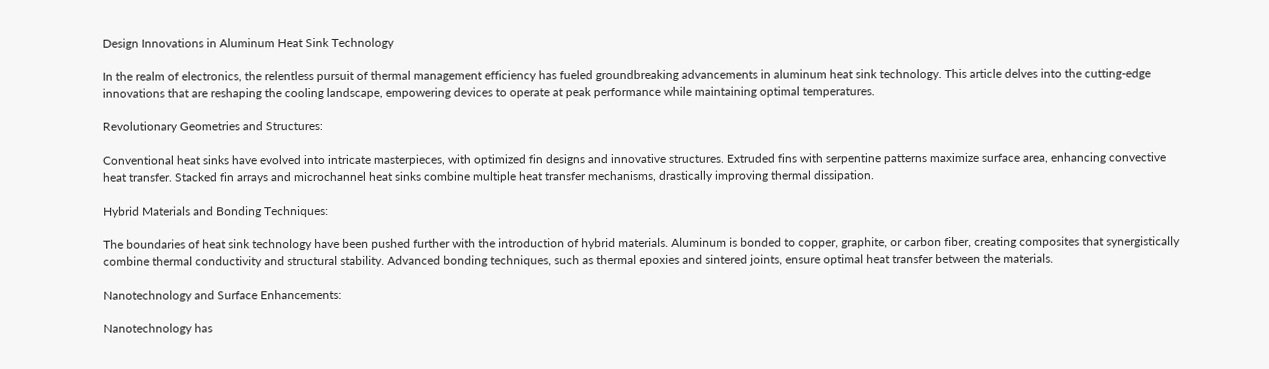Design Innovations in Aluminum Heat Sink Technology

In the realm of electronics, the relentless pursuit of thermal management efficiency has fueled groundbreaking advancements in aluminum heat sink technology. This article delves into the cutting-edge innovations that are reshaping the cooling landscape, empowering devices to operate at peak performance while maintaining optimal temperatures.

Revolutionary Geometries and Structures:

Conventional heat sinks have evolved into intricate masterpieces, with optimized fin designs and innovative structures. Extruded fins with serpentine patterns maximize surface area, enhancing convective heat transfer. Stacked fin arrays and microchannel heat sinks combine multiple heat transfer mechanisms, drastically improving thermal dissipation.

Hybrid Materials and Bonding Techniques:

The boundaries of heat sink technology have been pushed further with the introduction of hybrid materials. Aluminum is bonded to copper, graphite, or carbon fiber, creating composites that synergistically combine thermal conductivity and structural stability. Advanced bonding techniques, such as thermal epoxies and sintered joints, ensure optimal heat transfer between the materials.

Nanotechnology and Surface Enhancements:

Nanotechnology has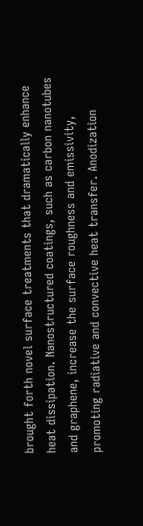brought forth novel surface treatments that dramatically enhance heat dissipation. Nanostructured coatings, such as carbon nanotubes and graphene, increase the surface roughness and emissivity, promoting radiative and convective heat transfer. Anodization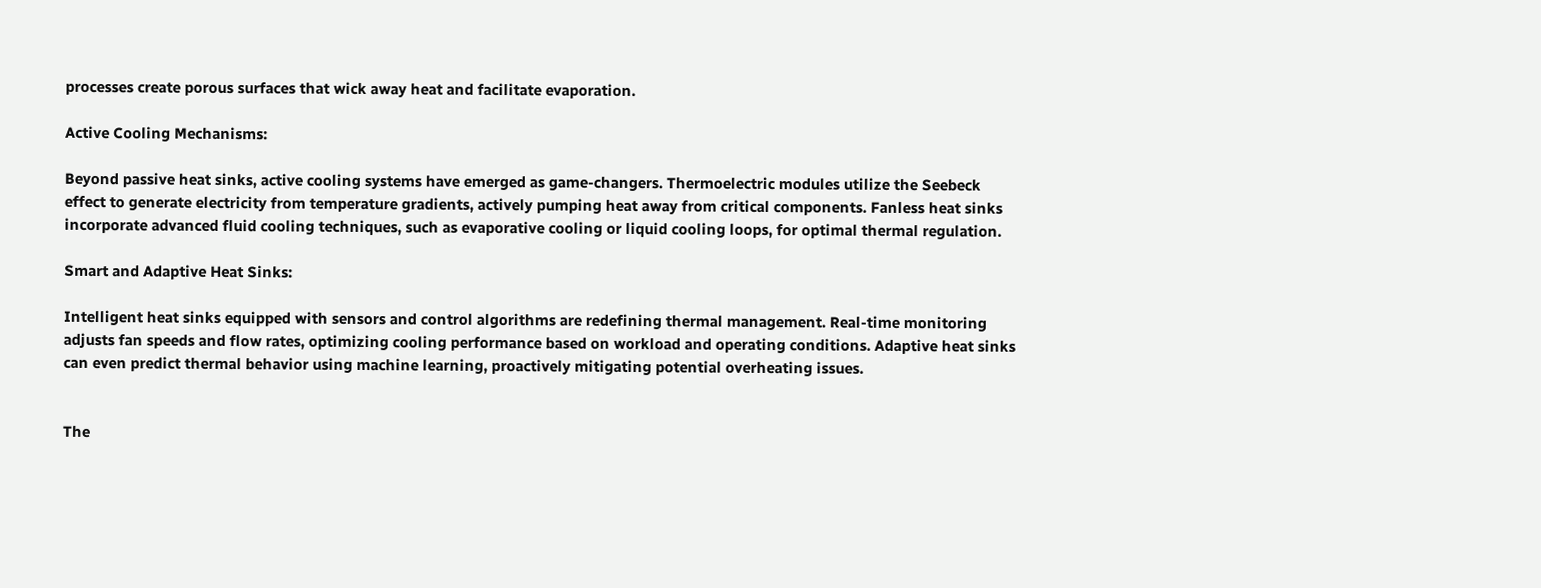processes create porous surfaces that wick away heat and facilitate evaporation.

Active Cooling Mechanisms:

Beyond passive heat sinks, active cooling systems have emerged as game-changers. Thermoelectric modules utilize the Seebeck effect to generate electricity from temperature gradients, actively pumping heat away from critical components. Fanless heat sinks incorporate advanced fluid cooling techniques, such as evaporative cooling or liquid cooling loops, for optimal thermal regulation.

Smart and Adaptive Heat Sinks:

Intelligent heat sinks equipped with sensors and control algorithms are redefining thermal management. Real-time monitoring adjusts fan speeds and flow rates, optimizing cooling performance based on workload and operating conditions. Adaptive heat sinks can even predict thermal behavior using machine learning, proactively mitigating potential overheating issues.


The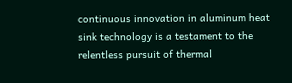continuous innovation in aluminum heat sink technology is a testament to the relentless pursuit of thermal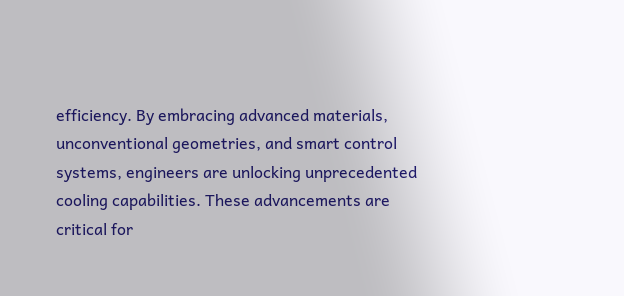efficiency. By embracing advanced materials, unconventional geometries, and smart control systems, engineers are unlocking unprecedented cooling capabilities. These advancements are critical for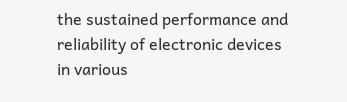the sustained performance and reliability of electronic devices in various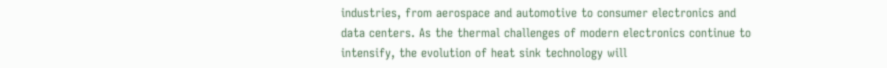industries, from aerospace and automotive to consumer electronics and data centers. As the thermal challenges of modern electronics continue to intensify, the evolution of heat sink technology will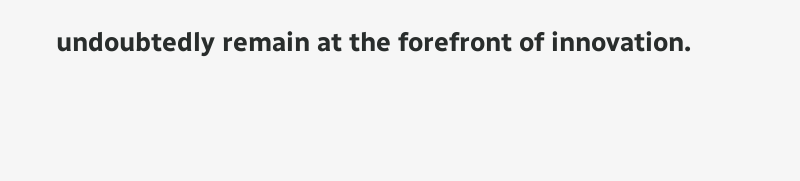undoubtedly remain at the forefront of innovation.